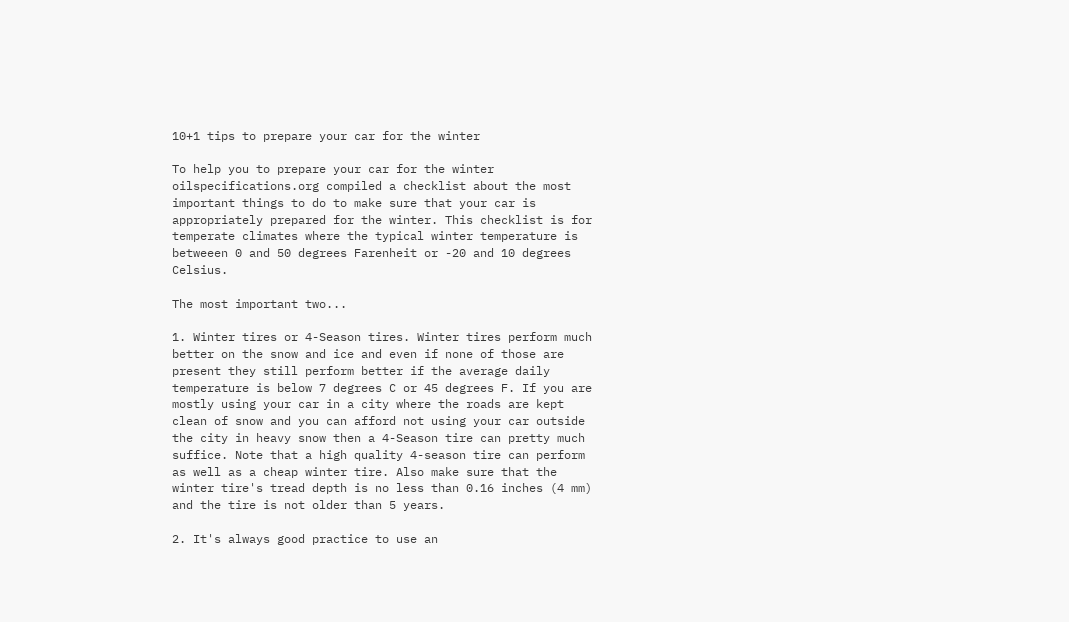10+1 tips to prepare your car for the winter

To help you to prepare your car for the winter oilspecifications.org compiled a checklist about the most important things to do to make sure that your car is appropriately prepared for the winter. This checklist is for temperate climates where the typical winter temperature is betweeen 0 and 50 degrees Farenheit or -20 and 10 degrees Celsius.

The most important two...

1. Winter tires or 4-Season tires. Winter tires perform much better on the snow and ice and even if none of those are present they still perform better if the average daily temperature is below 7 degrees C or 45 degrees F. If you are mostly using your car in a city where the roads are kept clean of snow and you can afford not using your car outside the city in heavy snow then a 4-Season tire can pretty much suffice. Note that a high quality 4-season tire can perform as well as a cheap winter tire. Also make sure that the winter tire's tread depth is no less than 0.16 inches (4 mm) and the tire is not older than 5 years.

2. It's always good practice to use an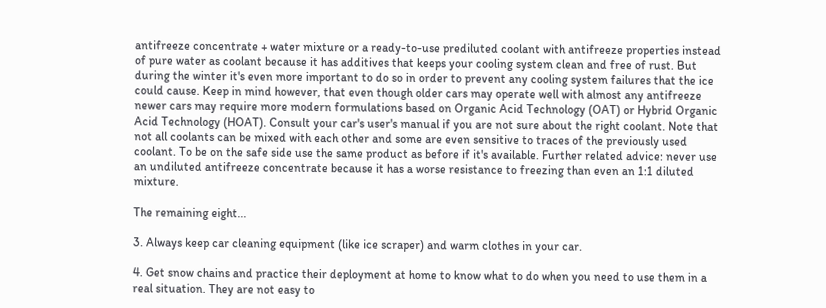antifreeze concentrate + water mixture or a ready-to-use prediluted coolant with antifreeze properties instead of pure water as coolant because it has additives that keeps your cooling system clean and free of rust. But during the winter it's even more important to do so in order to prevent any cooling system failures that the ice could cause. Keep in mind however, that even though older cars may operate well with almost any antifreeze newer cars may require more modern formulations based on Organic Acid Technology (OAT) or Hybrid Organic Acid Technology (HOAT). Consult your car's user's manual if you are not sure about the right coolant. Note that not all coolants can be mixed with each other and some are even sensitive to traces of the previously used coolant. To be on the safe side use the same product as before if it's available. Further related advice: never use an undiluted antifreeze concentrate because it has a worse resistance to freezing than even an 1:1 diluted mixture.

The remaining eight...

3. Always keep car cleaning equipment (like ice scraper) and warm clothes in your car.

4. Get snow chains and practice their deployment at home to know what to do when you need to use them in a real situation. They are not easy to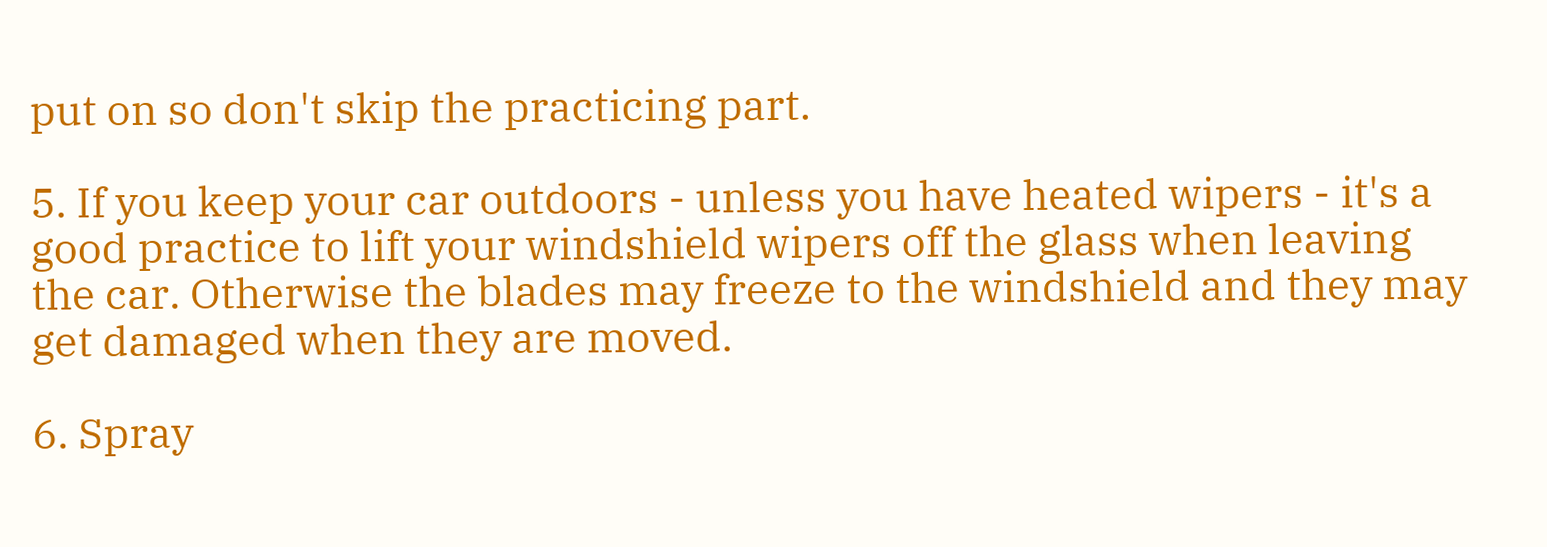put on so don't skip the practicing part.

5. If you keep your car outdoors - unless you have heated wipers - it's a good practice to lift your windshield wipers off the glass when leaving the car. Otherwise the blades may freeze to the windshield and they may get damaged when they are moved.

6. Spray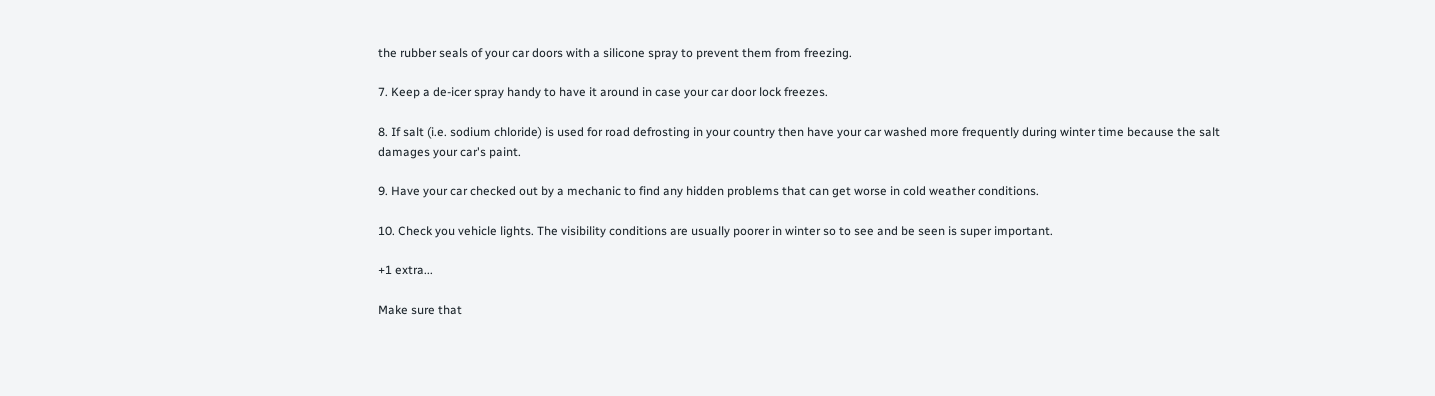the rubber seals of your car doors with a silicone spray to prevent them from freezing.

7. Keep a de-icer spray handy to have it around in case your car door lock freezes.

8. If salt (i.e. sodium chloride) is used for road defrosting in your country then have your car washed more frequently during winter time because the salt damages your car's paint.

9. Have your car checked out by a mechanic to find any hidden problems that can get worse in cold weather conditions.

10. Check you vehicle lights. The visibility conditions are usually poorer in winter so to see and be seen is super important.

+1 extra...

Make sure that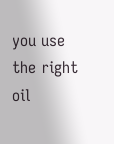you use the right oil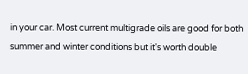in your car. Most current multigrade oils are good for both summer and winter conditions but it's worth double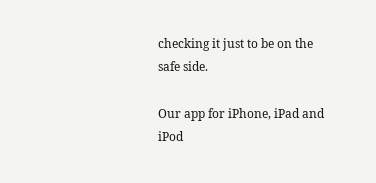checking it just to be on the safe side.

Our app for iPhone, iPad and iPod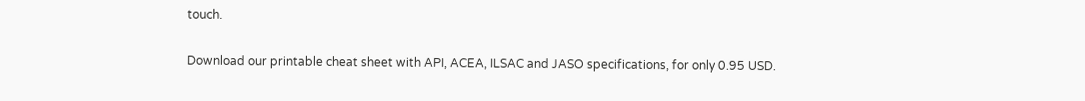touch.

Download our printable cheat sheet with API, ACEA, ILSAC and JASO specifications, for only 0.95 USD.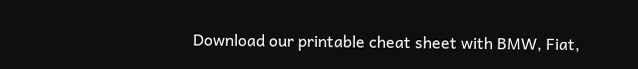Download our printable cheat sheet with BMW, Fiat,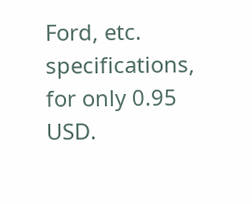Ford, etc. specifications, for only 0.95 USD.